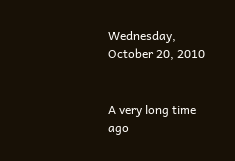Wednesday, October 20, 2010


A very long time ago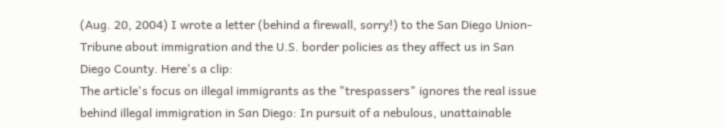(Aug. 20, 2004) I wrote a letter (behind a firewall, sorry!) to the San Diego Union-Tribune about immigration and the U.S. border policies as they affect us in San Diego County. Here's a clip:
The article's focus on illegal immigrants as the "trespassers" ignores the real issue behind illegal immigration in San Diego: In pursuit of a nebulous, unattainable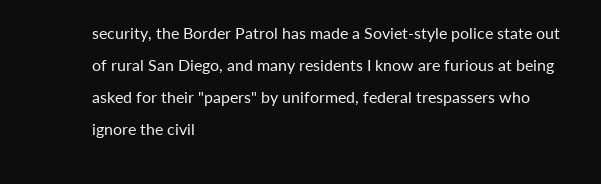security, the Border Patrol has made a Soviet-style police state out of rural San Diego, and many residents I know are furious at being asked for their "papers" by uniformed, federal trespassers who ignore the civil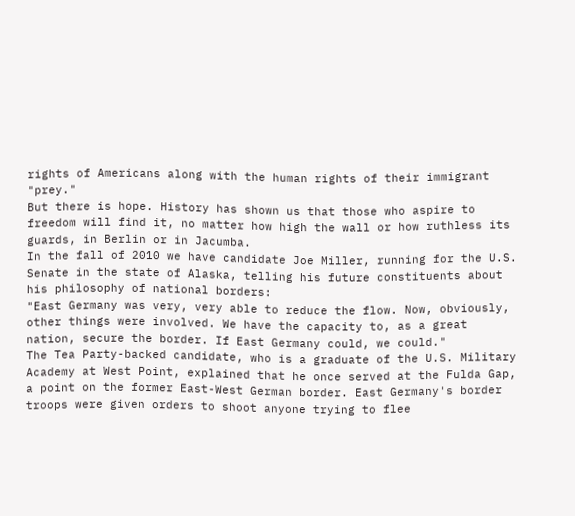rights of Americans along with the human rights of their immigrant "prey."
But there is hope. History has shown us that those who aspire to freedom will find it, no matter how high the wall or how ruthless its guards, in Berlin or in Jacumba.
In the fall of 2010 we have candidate Joe Miller, running for the U.S. Senate in the state of Alaska, telling his future constituents about his philosophy of national borders:
"East Germany was very, very able to reduce the flow. Now, obviously, other things were involved. We have the capacity to, as a great nation, secure the border. If East Germany could, we could."
The Tea Party-backed candidate, who is a graduate of the U.S. Military Academy at West Point, explained that he once served at the Fulda Gap, a point on the former East-West German border. East Germany's border troops were given orders to shoot anyone trying to flee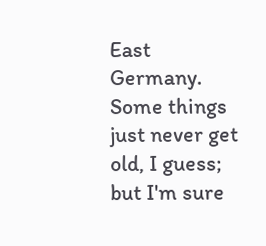East Germany.
Some things just never get old, I guess; but I'm sure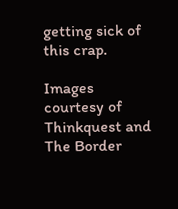getting sick of this crap.

Images courtesy of Thinkquest and The Border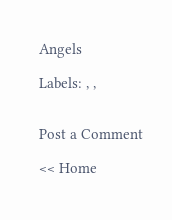Angels

Labels: , ,


Post a Comment

<< Home